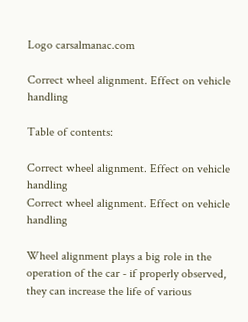Logo carsalmanac.com

Correct wheel alignment. Effect on vehicle handling

Table of contents:

Correct wheel alignment. Effect on vehicle handling
Correct wheel alignment. Effect on vehicle handling

Wheel alignment plays a big role in the operation of the car - if properly observed, they can increase the life of various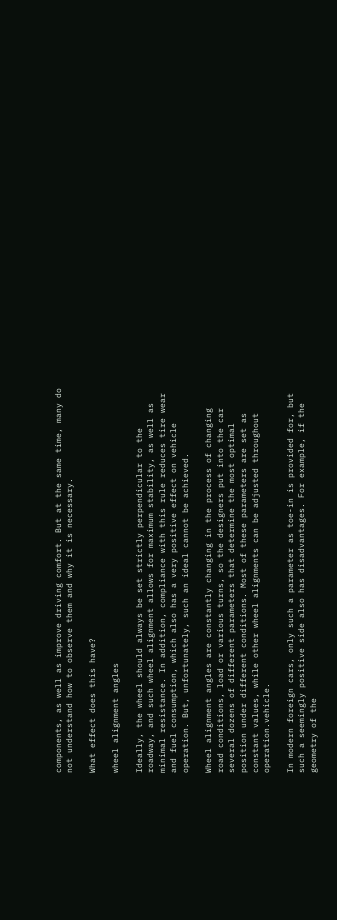components, as well as improve driving comfort. But at the same time, many do not understand how to observe them and why it is necessary.

What effect does this have?

wheel alignment angles

Ideally, the wheel should always be set strictly perpendicular to the roadway, and such wheel alignment allows for maximum stability, as well as minimal resistance. In addition, compliance with this rule reduces tire wear and fuel consumption, which also has a very positive effect on vehicle operation. But, unfortunately, such an ideal cannot be achieved.

Wheel alignment angles are constantly changing in the process of changing road conditions, load or various turns, so the designers put into the car several dozens of different parameters that determine the most optimal position under different conditions. Most of these parameters are set as constant values, while other wheel alignments can be adjusted throughout operation.vehicle.

In modern foreign cars, only such a parameter as toe-in is provided for, but such a seemingly positive side also has disadvantages. For example, if the geometry of the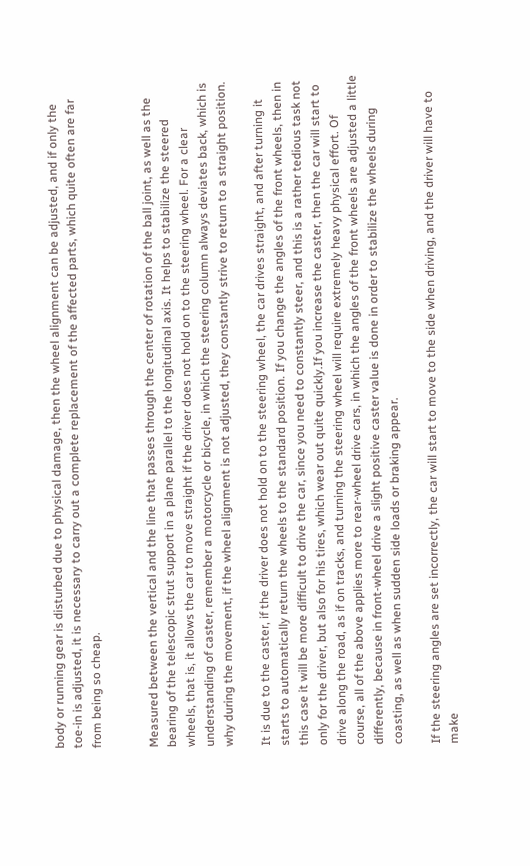body or running gear is disturbed due to physical damage, then the wheel alignment can be adjusted, and if only the toe-in is adjusted, it is necessary to carry out a complete replacement of the affected parts, which quite often are far from being so cheap.


Measured between the vertical and the line that passes through the center of rotation of the ball joint, as well as the bearing of the telescopic strut support in a plane parallel to the longitudinal axis. It helps to stabilize the steered wheels, that is, it allows the car to move straight if the driver does not hold on to the steering wheel. For a clear understanding of caster, remember a motorcycle or bicycle, in which the steering column always deviates back, which is why during the movement, if the wheel alignment is not adjusted, they constantly strive to return to a straight position.

It is due to the caster, if the driver does not hold on to the steering wheel, the car drives straight, and after turning it starts to automatically return the wheels to the standard position. If you change the angles of the front wheels, then in this case it will be more difficult to drive the car, since you need to constantly steer, and this is a rather tedious task not only for the driver, but also for his tires, which wear out quite quickly.If you increase the caster, then the car will start to drive along the road, as if on tracks, and turning the steering wheel will require extremely heavy physical effort. Of course, all of the above applies more to rear-wheel drive cars, in which the angles of the front wheels are adjusted a little differently, because in front-wheel drive a slight positive caster value is done in order to stabilize the wheels during coasting, as well as when sudden side loads or braking appear.

If the steering angles are set incorrectly, the car will start to move to the side when driving, and the driver will have to make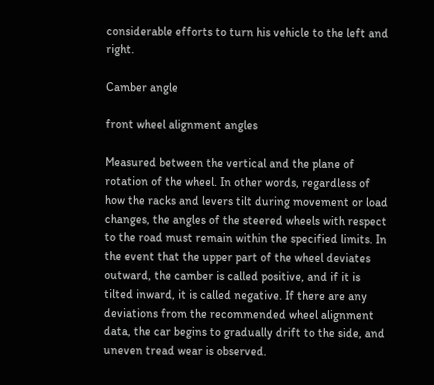considerable efforts to turn his vehicle to the left and right.

Camber angle

front wheel alignment angles

Measured between the vertical and the plane of rotation of the wheel. In other words, regardless of how the racks and levers tilt during movement or load changes, the angles of the steered wheels with respect to the road must remain within the specified limits. In the event that the upper part of the wheel deviates outward, the camber is called positive, and if it is tilted inward, it is called negative. If there are any deviations from the recommended wheel alignment data, the car begins to gradually drift to the side, and uneven tread wear is observed.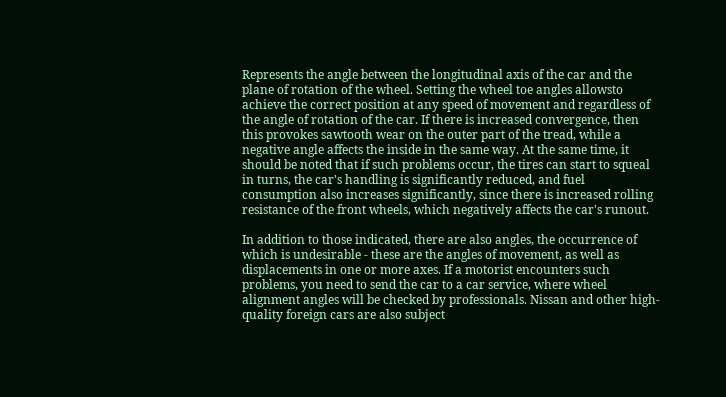Represents the angle between the longitudinal axis of the car and the plane of rotation of the wheel. Setting the wheel toe angles allowsto achieve the correct position at any speed of movement and regardless of the angle of rotation of the car. If there is increased convergence, then this provokes sawtooth wear on the outer part of the tread, while a negative angle affects the inside in the same way. At the same time, it should be noted that if such problems occur, the tires can start to squeal in turns, the car's handling is significantly reduced, and fuel consumption also increases significantly, since there is increased rolling resistance of the front wheels, which negatively affects the car's runout.

In addition to those indicated, there are also angles, the occurrence of which is undesirable - these are the angles of movement, as well as displacements in one or more axes. If a motorist encounters such problems, you need to send the car to a car service, where wheel alignment angles will be checked by professionals. Nissan and other high-quality foreign cars are also subject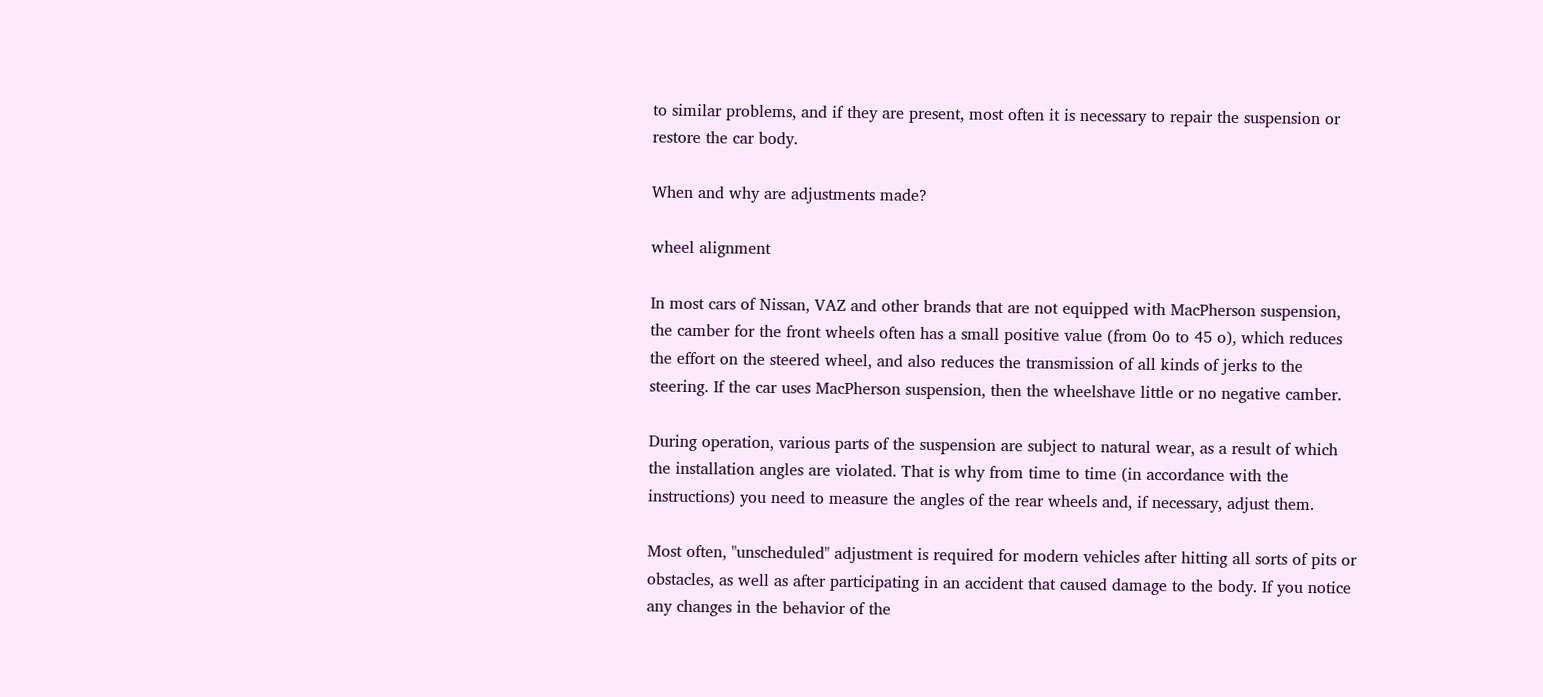to similar problems, and if they are present, most often it is necessary to repair the suspension or restore the car body.

When and why are adjustments made?

wheel alignment

In most cars of Nissan, VAZ and other brands that are not equipped with MacPherson suspension, the camber for the front wheels often has a small positive value (from 0o to 45 o), which reduces the effort on the steered wheel, and also reduces the transmission of all kinds of jerks to the steering. If the car uses MacPherson suspension, then the wheelshave little or no negative camber.

During operation, various parts of the suspension are subject to natural wear, as a result of which the installation angles are violated. That is why from time to time (in accordance with the instructions) you need to measure the angles of the rear wheels and, if necessary, adjust them.

Most often, "unscheduled" adjustment is required for modern vehicles after hitting all sorts of pits or obstacles, as well as after participating in an accident that caused damage to the body. If you notice any changes in the behavior of the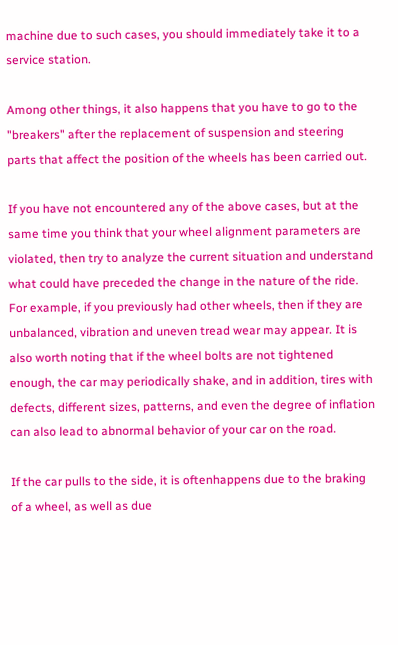machine due to such cases, you should immediately take it to a service station.

Among other things, it also happens that you have to go to the "breakers" after the replacement of suspension and steering parts that affect the position of the wheels has been carried out.

If you have not encountered any of the above cases, but at the same time you think that your wheel alignment parameters are violated, then try to analyze the current situation and understand what could have preceded the change in the nature of the ride. For example, if you previously had other wheels, then if they are unbalanced, vibration and uneven tread wear may appear. It is also worth noting that if the wheel bolts are not tightened enough, the car may periodically shake, and in addition, tires with defects, different sizes, patterns, and even the degree of inflation can also lead to abnormal behavior of your car on the road.

If the car pulls to the side, it is oftenhappens due to the braking of a wheel, as well as due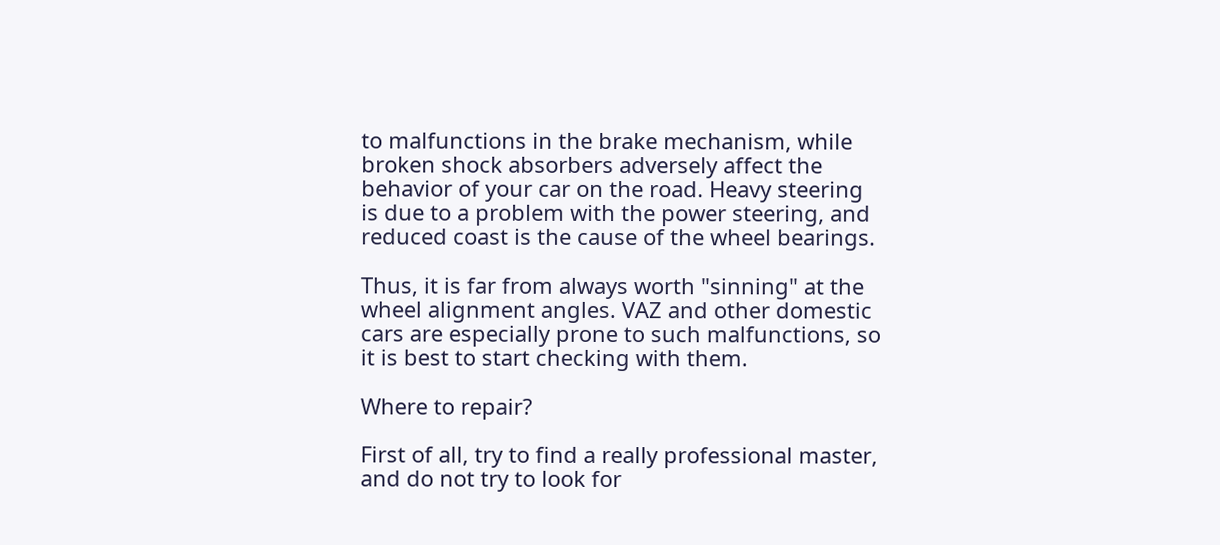to malfunctions in the brake mechanism, while broken shock absorbers adversely affect the behavior of your car on the road. Heavy steering is due to a problem with the power steering, and reduced coast is the cause of the wheel bearings.

Thus, it is far from always worth "sinning" at the wheel alignment angles. VAZ and other domestic cars are especially prone to such malfunctions, so it is best to start checking with them.

Where to repair?

First of all, try to find a really professional master, and do not try to look for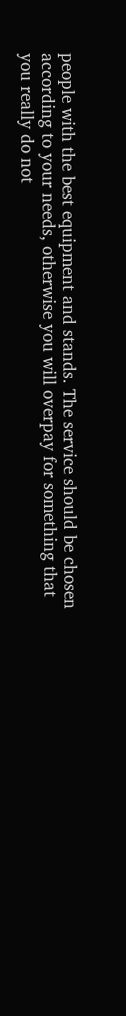people with the best equipment and stands. The service should be chosen according to your needs, otherwise you will overpay for something that you really do not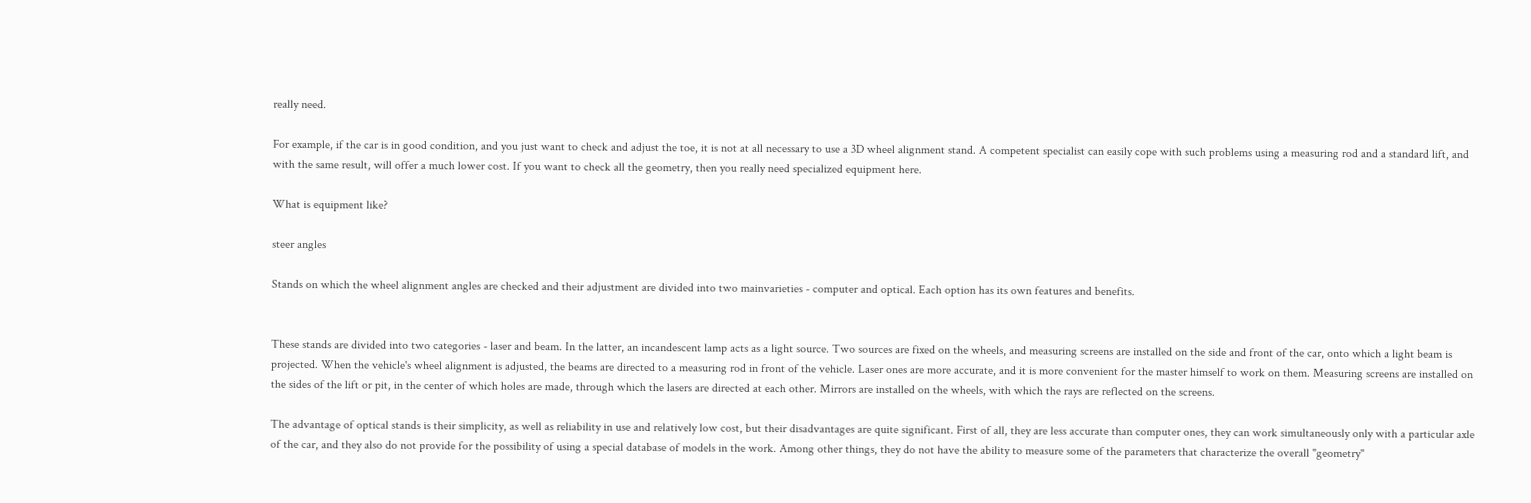really need.

For example, if the car is in good condition, and you just want to check and adjust the toe, it is not at all necessary to use a 3D wheel alignment stand. A competent specialist can easily cope with such problems using a measuring rod and a standard lift, and with the same result, will offer a much lower cost. If you want to check all the geometry, then you really need specialized equipment here.

What is equipment like?

steer angles

Stands on which the wheel alignment angles are checked and their adjustment are divided into two mainvarieties - computer and optical. Each option has its own features and benefits.


These stands are divided into two categories - laser and beam. In the latter, an incandescent lamp acts as a light source. Two sources are fixed on the wheels, and measuring screens are installed on the side and front of the car, onto which a light beam is projected. When the vehicle's wheel alignment is adjusted, the beams are directed to a measuring rod in front of the vehicle. Laser ones are more accurate, and it is more convenient for the master himself to work on them. Measuring screens are installed on the sides of the lift or pit, in the center of which holes are made, through which the lasers are directed at each other. Mirrors are installed on the wheels, with which the rays are reflected on the screens.

The advantage of optical stands is their simplicity, as well as reliability in use and relatively low cost, but their disadvantages are quite significant. First of all, they are less accurate than computer ones, they can work simultaneously only with a particular axle of the car, and they also do not provide for the possibility of using a special database of models in the work. Among other things, they do not have the ability to measure some of the parameters that characterize the overall "geometry"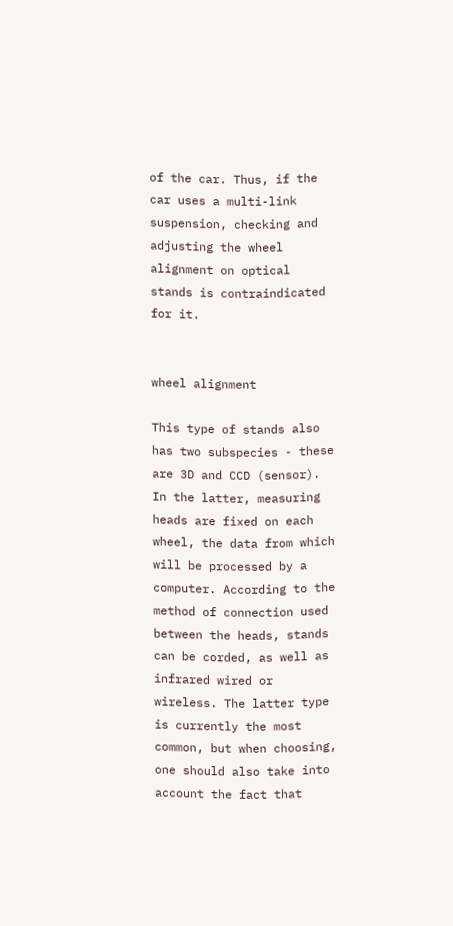of the car. Thus, if the car uses a multi-link suspension, checking and adjusting the wheel alignment on optical stands is contraindicated for it.


wheel alignment

This type of stands also has two subspecies - these are 3D and CCD (sensor). In the latter, measuring heads are fixed on each wheel, the data from which will be processed by a computer. According to the method of connection used between the heads, stands can be corded, as well as infrared wired or wireless. The latter type is currently the most common, but when choosing, one should also take into account the fact that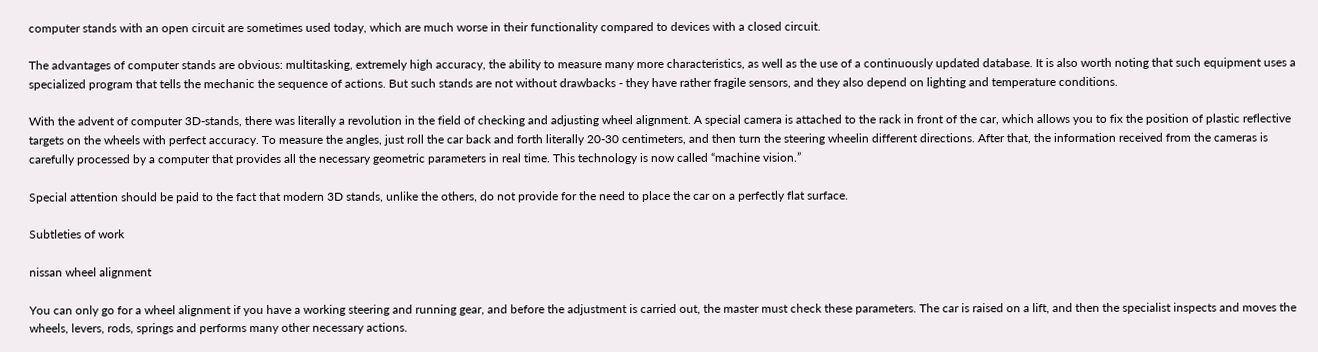computer stands with an open circuit are sometimes used today, which are much worse in their functionality compared to devices with a closed circuit.

The advantages of computer stands are obvious: multitasking, extremely high accuracy, the ability to measure many more characteristics, as well as the use of a continuously updated database. It is also worth noting that such equipment uses a specialized program that tells the mechanic the sequence of actions. But such stands are not without drawbacks - they have rather fragile sensors, and they also depend on lighting and temperature conditions.

With the advent of computer 3D-stands, there was literally a revolution in the field of checking and adjusting wheel alignment. A special camera is attached to the rack in front of the car, which allows you to fix the position of plastic reflective targets on the wheels with perfect accuracy. To measure the angles, just roll the car back and forth literally 20-30 centimeters, and then turn the steering wheelin different directions. After that, the information received from the cameras is carefully processed by a computer that provides all the necessary geometric parameters in real time. This technology is now called “machine vision.”

Special attention should be paid to the fact that modern 3D stands, unlike the others, do not provide for the need to place the car on a perfectly flat surface.

Subtleties of work

nissan wheel alignment

You can only go for a wheel alignment if you have a working steering and running gear, and before the adjustment is carried out, the master must check these parameters. The car is raised on a lift, and then the specialist inspects and moves the wheels, levers, rods, springs and performs many other necessary actions.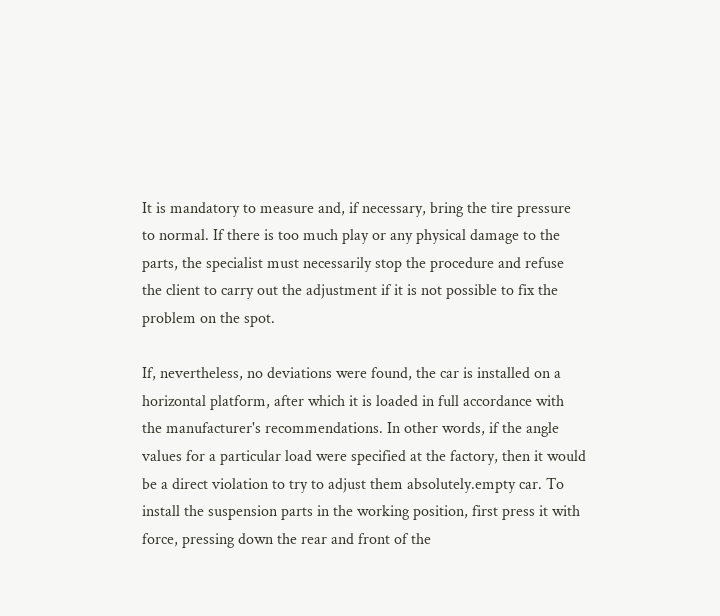It is mandatory to measure and, if necessary, bring the tire pressure to normal. If there is too much play or any physical damage to the parts, the specialist must necessarily stop the procedure and refuse the client to carry out the adjustment if it is not possible to fix the problem on the spot.

If, nevertheless, no deviations were found, the car is installed on a horizontal platform, after which it is loaded in full accordance with the manufacturer's recommendations. In other words, if the angle values for a particular load were specified at the factory, then it would be a direct violation to try to adjust them absolutely.empty car. To install the suspension parts in the working position, first press it with force, pressing down the rear and front of the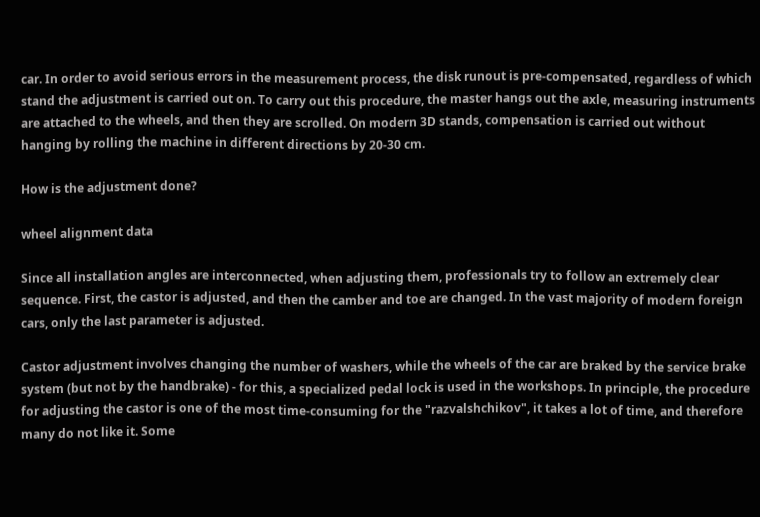car. In order to avoid serious errors in the measurement process, the disk runout is pre-compensated, regardless of which stand the adjustment is carried out on. To carry out this procedure, the master hangs out the axle, measuring instruments are attached to the wheels, and then they are scrolled. On modern 3D stands, compensation is carried out without hanging by rolling the machine in different directions by 20-30 cm.

How is the adjustment done?

wheel alignment data

Since all installation angles are interconnected, when adjusting them, professionals try to follow an extremely clear sequence. First, the castor is adjusted, and then the camber and toe are changed. In the vast majority of modern foreign cars, only the last parameter is adjusted.

Castor adjustment involves changing the number of washers, while the wheels of the car are braked by the service brake system (but not by the handbrake) - for this, a specialized pedal lock is used in the workshops. In principle, the procedure for adjusting the castor is one of the most time-consuming for the "razvalshchikov", it takes a lot of time, and therefore many do not like it. Some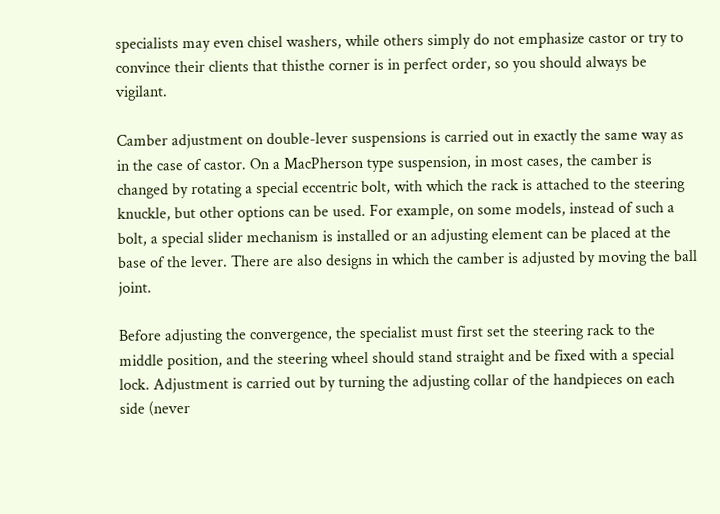specialists may even chisel washers, while others simply do not emphasize castor or try to convince their clients that thisthe corner is in perfect order, so you should always be vigilant.

Camber adjustment on double-lever suspensions is carried out in exactly the same way as in the case of castor. On a MacPherson type suspension, in most cases, the camber is changed by rotating a special eccentric bolt, with which the rack is attached to the steering knuckle, but other options can be used. For example, on some models, instead of such a bolt, a special slider mechanism is installed or an adjusting element can be placed at the base of the lever. There are also designs in which the camber is adjusted by moving the ball joint.

Before adjusting the convergence, the specialist must first set the steering rack to the middle position, and the steering wheel should stand straight and be fixed with a special lock. Adjustment is carried out by turning the adjusting collar of the handpieces on each side (never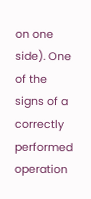on one side). One of the signs of a correctly performed operation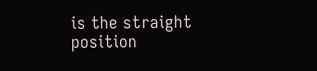is the straight position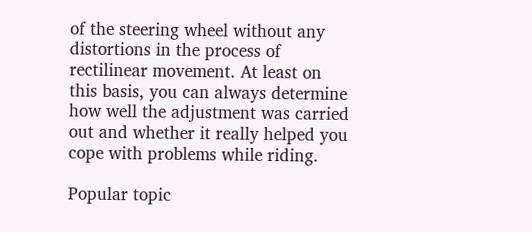of the steering wheel without any distortions in the process of rectilinear movement. At least on this basis, you can always determine how well the adjustment was carried out and whether it really helped you cope with problems while riding.

Popular topic